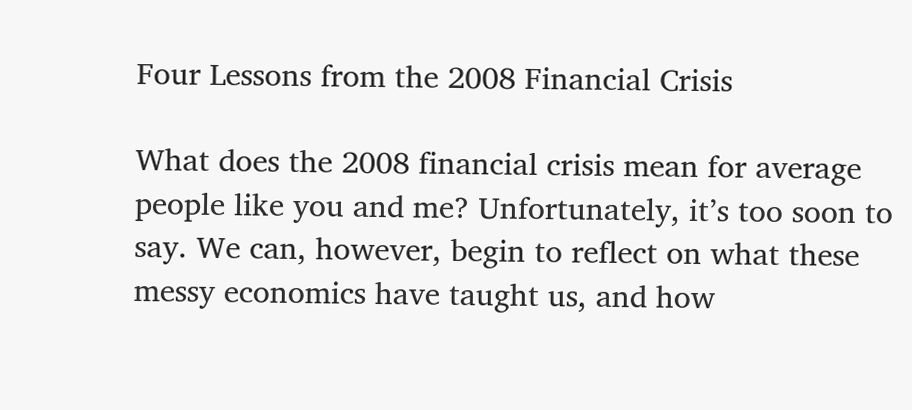Four Lessons from the 2008 Financial Crisis

What does the 2008 financial crisis mean for average people like you and me? Unfortunately, it’s too soon to say. We can, however, begin to reflect on what these messy economics have taught us, and how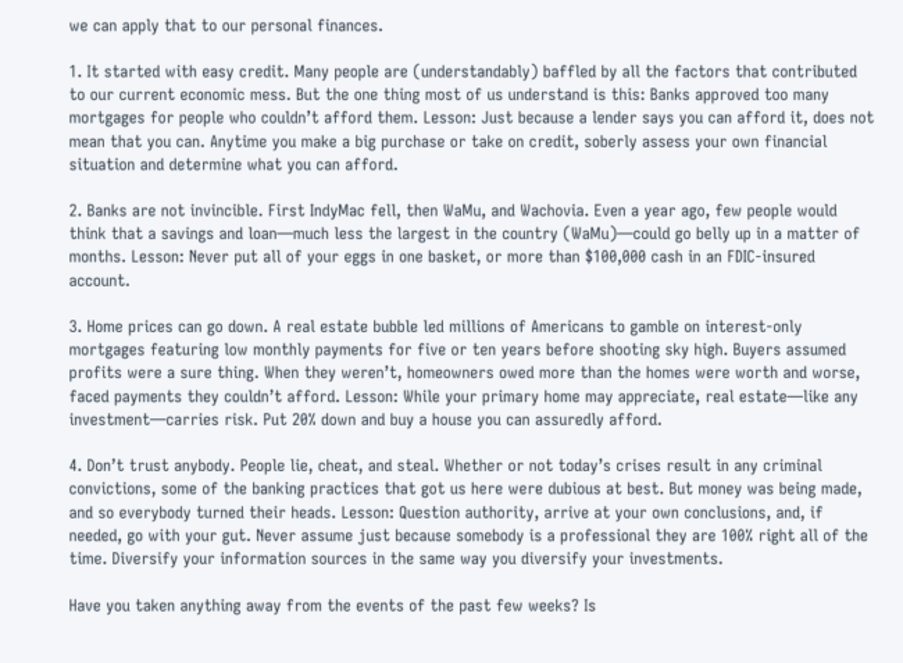we can apply that to our personal finances.

1. It started with easy credit. Many people are (understandably) baffled by all the factors that contributed to our current economic mess. But the one thing most of us understand is this: Banks approved too many mortgages for people who couldn’t afford them. Lesson: Just because a lender says you can afford it, does not mean that you can. Anytime you make a big purchase or take on credit, soberly assess your own financial situation and determine what you can afford.

2. Banks are not invincible. First IndyMac fell, then WaMu, and Wachovia. Even a year ago, few people would think that a savings and loan—much less the largest in the country (WaMu)—could go belly up in a matter of months. Lesson: Never put all of your eggs in one basket, or more than $100,000 cash in an FDIC-insured account.

3. Home prices can go down. A real estate bubble led millions of Americans to gamble on interest-only mortgages featuring low monthly payments for five or ten years before shooting sky high. Buyers assumed profits were a sure thing. When they weren’t, homeowners owed more than the homes were worth and worse, faced payments they couldn’t afford. Lesson: While your primary home may appreciate, real estate—like any investment—carries risk. Put 20% down and buy a house you can assuredly afford.

4. Don’t trust anybody. People lie, cheat, and steal. Whether or not today’s crises result in any criminal convictions, some of the banking practices that got us here were dubious at best. But money was being made, and so everybody turned their heads. Lesson: Question authority, arrive at your own conclusions, and, if needed, go with your gut. Never assume just because somebody is a professional they are 100% right all of the time. Diversify your information sources in the same way you diversify your investments.

Have you taken anything away from the events of the past few weeks? Is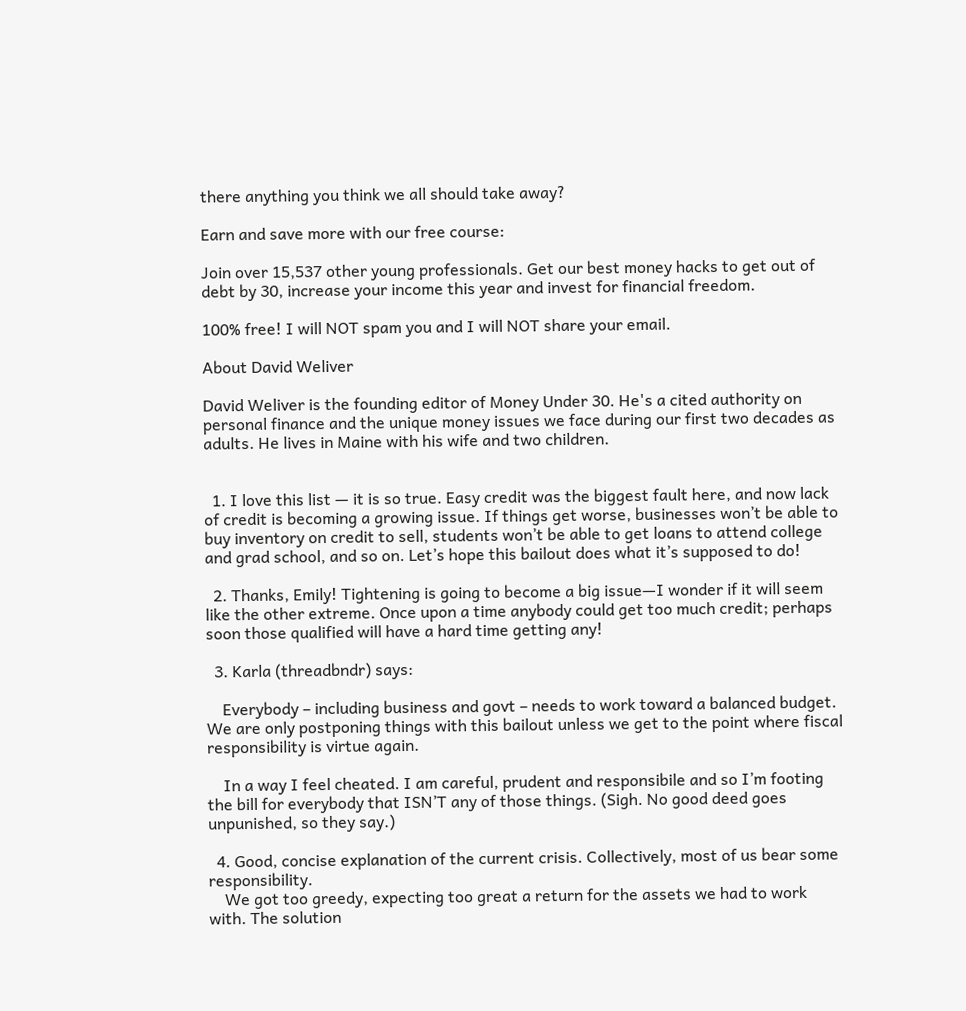there anything you think we all should take away?

Earn and save more with our free course:

Join over 15,537 other young professionals. Get our best money hacks to get out of debt by 30, increase your income this year and invest for financial freedom.

100% free! I will NOT spam you and I will NOT share your email.

About David Weliver

David Weliver is the founding editor of Money Under 30. He's a cited authority on personal finance and the unique money issues we face during our first two decades as adults. He lives in Maine with his wife and two children.


  1. I love this list — it is so true. Easy credit was the biggest fault here, and now lack of credit is becoming a growing issue. If things get worse, businesses won’t be able to buy inventory on credit to sell, students won’t be able to get loans to attend college and grad school, and so on. Let’s hope this bailout does what it’s supposed to do!

  2. Thanks, Emily! Tightening is going to become a big issue—I wonder if it will seem like the other extreme. Once upon a time anybody could get too much credit; perhaps soon those qualified will have a hard time getting any!

  3. Karla (threadbndr) says:

    Everybody – including business and govt – needs to work toward a balanced budget. We are only postponing things with this bailout unless we get to the point where fiscal responsibility is virtue again.

    In a way I feel cheated. I am careful, prudent and responsibile and so I’m footing the bill for everybody that ISN’T any of those things. (Sigh. No good deed goes unpunished, so they say.)

  4. Good, concise explanation of the current crisis. Collectively, most of us bear some responsibility.
    We got too greedy, expecting too great a return for the assets we had to work with. The solution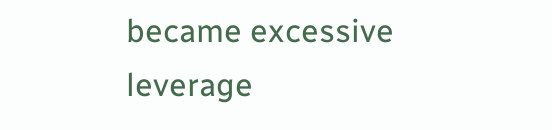became excessive leverage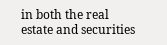in both the real estate and securities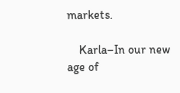markets.

    Karla–In our new age of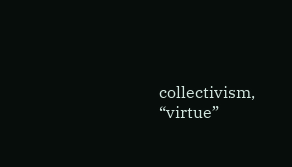collectivism, “virtue”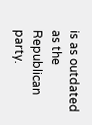is as outdated as the Republican party.